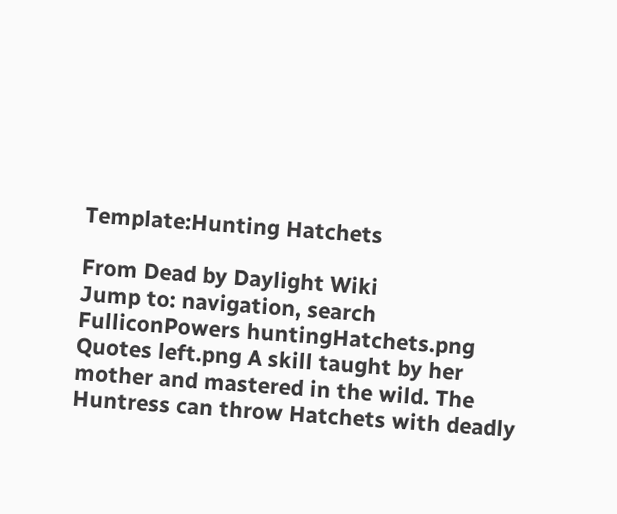Template:Hunting Hatchets

From Dead by Daylight Wiki
Jump to: navigation, search
FulliconPowers huntingHatchets.png
Quotes left.png A skill taught by her mother and mastered in the wild. The Huntress can throw Hatchets with deadly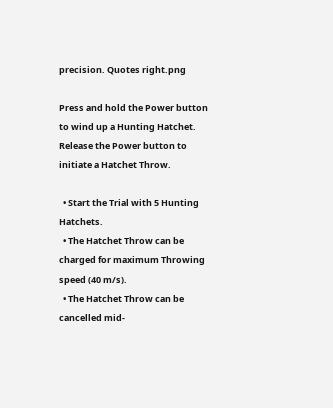precision. Quotes right.png

Press and hold the Power button to wind up a Hunting Hatchet.
Release the Power button to initiate a Hatchet Throw.

  • Start the Trial with 5 Hunting Hatchets.
  • The Hatchet Throw can be charged for maximum Throwing speed (40 m/s).
  • The Hatchet Throw can be cancelled mid-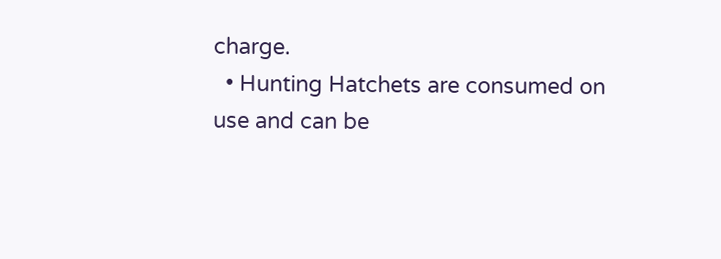charge.
  • Hunting Hatchets are consumed on use and can be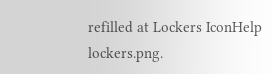refilled at Lockers IconHelp lockers.png.